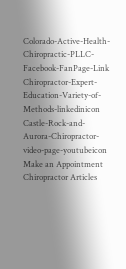Colorado-Active-Health-Chiropractic-PLLC-Facebook-FanPage-Link Chiropractor-Expert-Education-Variety-of-Methods-linkedinicon Castle-Rock-and-Aurora-Chiropractor-video-page-youtubeicon Make an Appointment Chiropractor Articles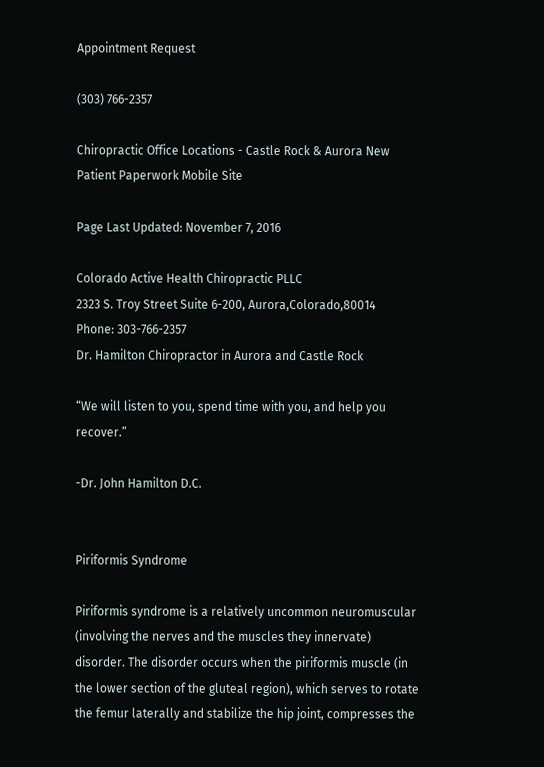Appointment Request

(303) 766-2357

Chiropractic Office Locations - Castle Rock & Aurora New Patient Paperwork Mobile Site

Page Last Updated: November 7, 2016

Colorado Active Health Chiropractic PLLC
2323 S. Troy Street Suite 6-200, Aurora,Colorado,80014
Phone: 303-766-2357
Dr. Hamilton Chiropractor in Aurora and Castle Rock

“We will listen to you, spend time with you, and help you recover.”

-Dr. John Hamilton D.C.


Piriformis Syndrome

Piriformis syndrome is a relatively uncommon neuromuscular (involving the nerves and the muscles they innervate) disorder. The disorder occurs when the piriformis muscle (in the lower section of the gluteal region), which serves to rotate the femur laterally and stabilize the hip joint, compresses the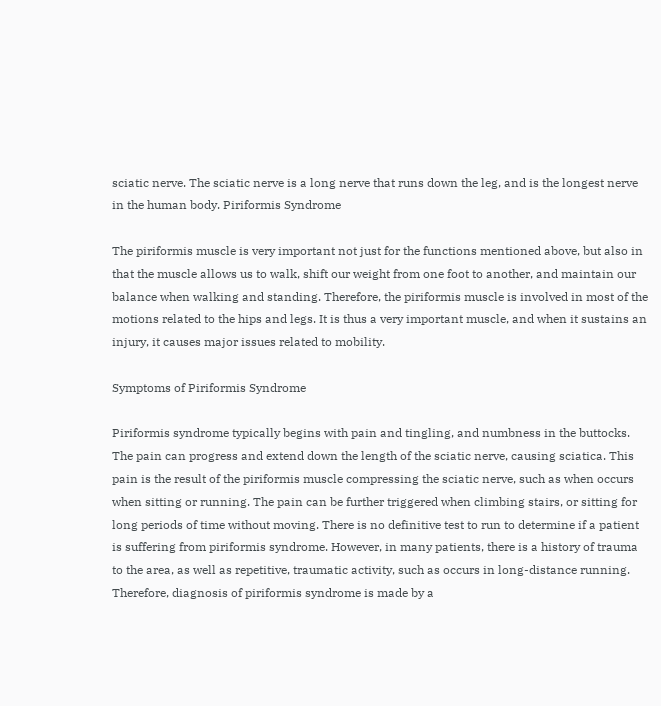sciatic nerve. The sciatic nerve is a long nerve that runs down the leg, and is the longest nerve in the human body. Piriformis Syndrome

The piriformis muscle is very important not just for the functions mentioned above, but also in that the muscle allows us to walk, shift our weight from one foot to another, and maintain our balance when walking and standing. Therefore, the piriformis muscle is involved in most of the motions related to the hips and legs. It is thus a very important muscle, and when it sustains an injury, it causes major issues related to mobility.

Symptoms of Piriformis Syndrome

Piriformis syndrome typically begins with pain and tingling, and numbness in the buttocks. The pain can progress and extend down the length of the sciatic nerve, causing sciatica. This pain is the result of the piriformis muscle compressing the sciatic nerve, such as when occurs when sitting or running. The pain can be further triggered when climbing stairs, or sitting for long periods of time without moving. There is no definitive test to run to determine if a patient is suffering from piriformis syndrome. However, in many patients, there is a history of trauma to the area, as well as repetitive, traumatic activity, such as occurs in long-distance running. Therefore, diagnosis of piriformis syndrome is made by a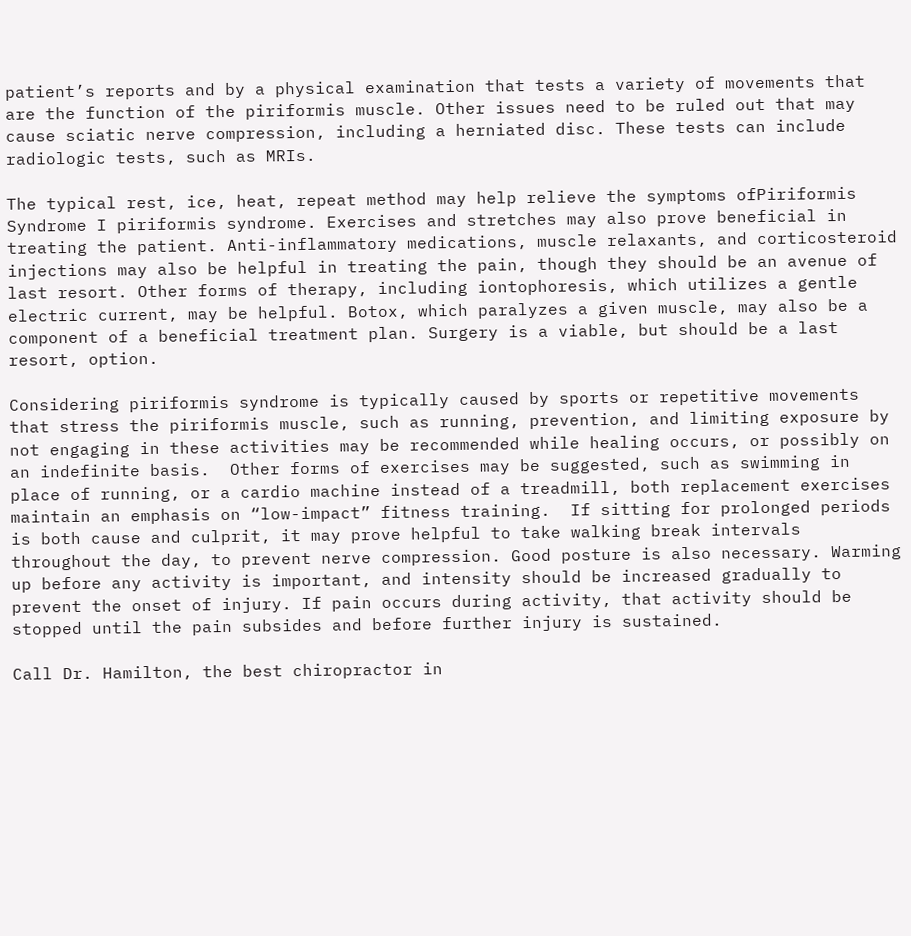patient’s reports and by a physical examination that tests a variety of movements that are the function of the piriformis muscle. Other issues need to be ruled out that may cause sciatic nerve compression, including a herniated disc. These tests can include radiologic tests, such as MRIs.

The typical rest, ice, heat, repeat method may help relieve the symptoms ofPiriformis Syndrome I piriformis syndrome. Exercises and stretches may also prove beneficial in treating the patient. Anti-inflammatory medications, muscle relaxants, and corticosteroid injections may also be helpful in treating the pain, though they should be an avenue of last resort. Other forms of therapy, including iontophoresis, which utilizes a gentle electric current, may be helpful. Botox, which paralyzes a given muscle, may also be a component of a beneficial treatment plan. Surgery is a viable, but should be a last resort, option.

Considering piriformis syndrome is typically caused by sports or repetitive movements that stress the piriformis muscle, such as running, prevention, and limiting exposure by not engaging in these activities may be recommended while healing occurs, or possibly on an indefinite basis.  Other forms of exercises may be suggested, such as swimming in place of running, or a cardio machine instead of a treadmill, both replacement exercises maintain an emphasis on “low-impact” fitness training.  If sitting for prolonged periods is both cause and culprit, it may prove helpful to take walking break intervals throughout the day, to prevent nerve compression. Good posture is also necessary. Warming up before any activity is important, and intensity should be increased gradually to prevent the onset of injury. If pain occurs during activity, that activity should be stopped until the pain subsides and before further injury is sustained.

Call Dr. Hamilton, the best chiropractor in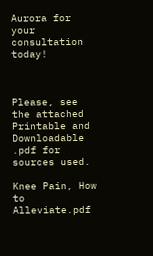Aurora for your consultation today!



Please, see the attached Printable and Downloadable .pdf for sources used.

Knee Pain, How to Alleviate.pdf